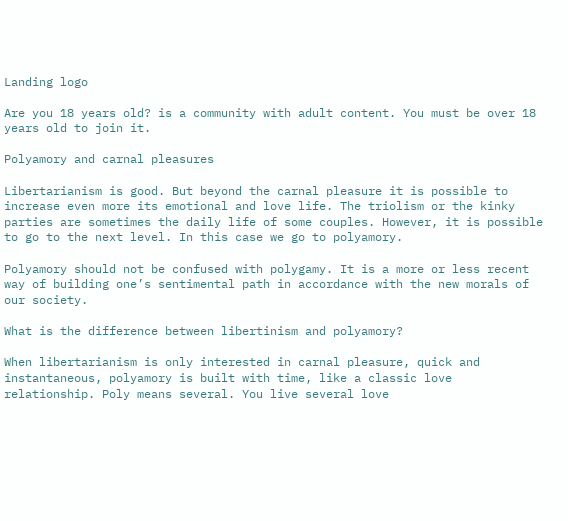Landing logo

Are you 18 years old? is a community with adult content. You must be over 18 years old to join it.

Polyamory and carnal pleasures

Libertarianism is good. But beyond the carnal pleasure it is possible to increase even more its emotional and love life. The triolism or the kinky parties are sometimes the daily life of some couples. However, it is possible to go to the next level. In this case we go to polyamory.

Polyamory should not be confused with polygamy. It is a more or less recent way of building one’s sentimental path in accordance with the new morals of our society.

What is the difference between libertinism and polyamory?

When libertarianism is only interested in carnal pleasure, quick and instantaneous, polyamory is built with time, like a classic love relationship. Poly means several. You live several love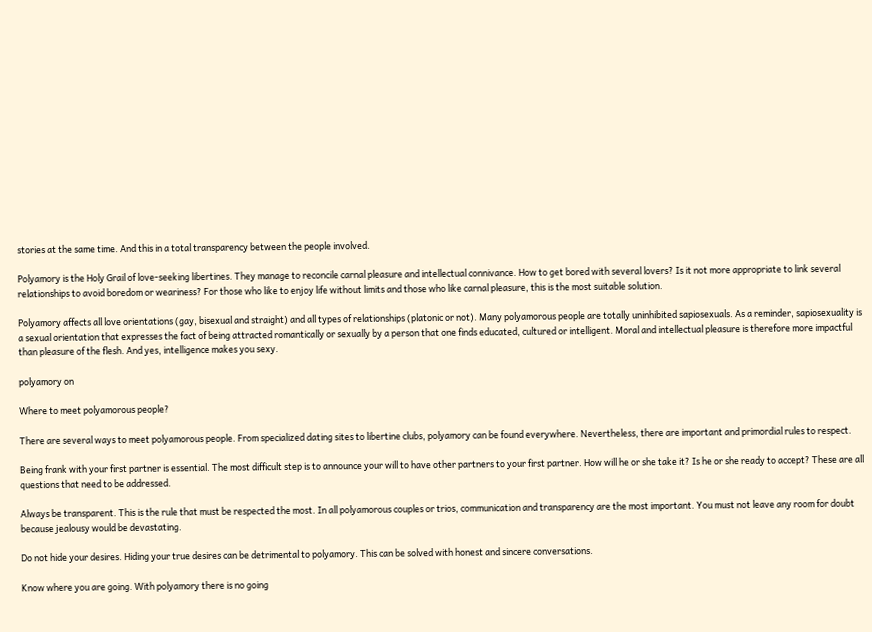stories at the same time. And this in a total transparency between the people involved.

Polyamory is the Holy Grail of love-seeking libertines. They manage to reconcile carnal pleasure and intellectual connivance. How to get bored with several lovers? Is it not more appropriate to link several relationships to avoid boredom or weariness? For those who like to enjoy life without limits and those who like carnal pleasure, this is the most suitable solution.

Polyamory affects all love orientations (gay, bisexual and straight) and all types of relationships (platonic or not). Many polyamorous people are totally uninhibited sapiosexuals. As a reminder, sapiosexuality is a sexual orientation that expresses the fact of being attracted romantically or sexually by a person that one finds educated, cultured or intelligent. Moral and intellectual pleasure is therefore more impactful than pleasure of the flesh. And yes, intelligence makes you sexy.

polyamory on

Where to meet polyamorous people?

There are several ways to meet polyamorous people. From specialized dating sites to libertine clubs, polyamory can be found everywhere. Nevertheless, there are important and primordial rules to respect.

Being frank with your first partner is essential. The most difficult step is to announce your will to have other partners to your first partner. How will he or she take it? Is he or she ready to accept? These are all questions that need to be addressed.

Always be transparent. This is the rule that must be respected the most. In all polyamorous couples or trios, communication and transparency are the most important. You must not leave any room for doubt because jealousy would be devastating.

Do not hide your desires. Hiding your true desires can be detrimental to polyamory. This can be solved with honest and sincere conversations.

Know where you are going. With polyamory there is no going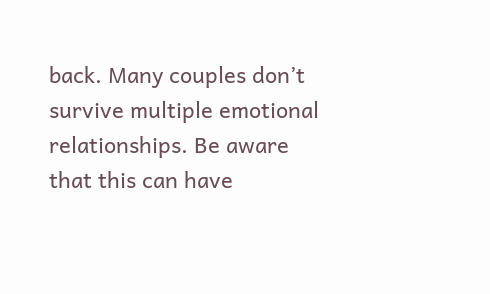back. Many couples don’t survive multiple emotional relationships. Be aware that this can have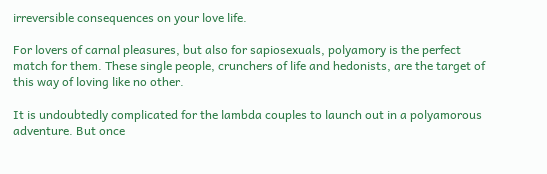irreversible consequences on your love life.

For lovers of carnal pleasures, but also for sapiosexuals, polyamory is the perfect match for them. These single people, crunchers of life and hedonists, are the target of this way of loving like no other.

It is undoubtedly complicated for the lambda couples to launch out in a polyamorous adventure. But once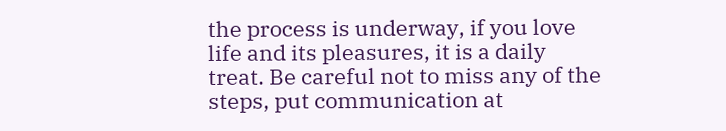the process is underway, if you love life and its pleasures, it is a daily treat. Be careful not to miss any of the steps, put communication at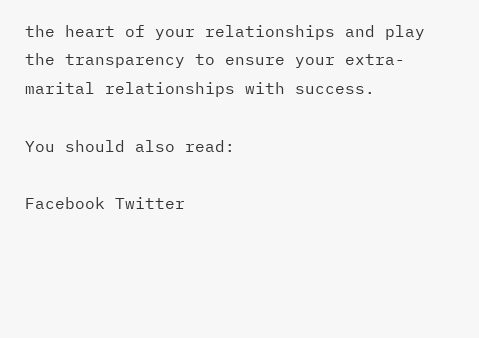the heart of your relationships and play the transparency to ensure your extra-marital relationships with success.

You should also read:

Facebook Twitter